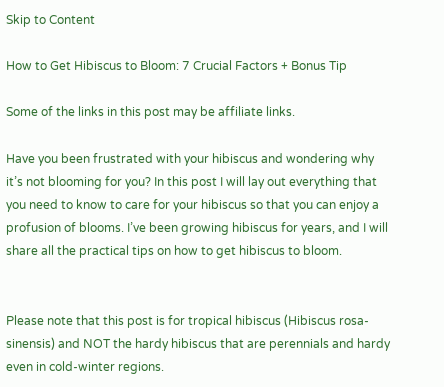Skip to Content

How to Get Hibiscus to Bloom: 7 Crucial Factors + Bonus Tip

Some of the links in this post may be affiliate links.

Have you been frustrated with your hibiscus and wondering why it’s not blooming for you? In this post I will lay out everything that you need to know to care for your hibiscus so that you can enjoy a profusion of blooms. I’ve been growing hibiscus for years, and I will share all the practical tips on how to get hibiscus to bloom.


Please note that this post is for tropical hibiscus (Hibiscus rosa-sinensis) and NOT the hardy hibiscus that are perennials and hardy even in cold-winter regions.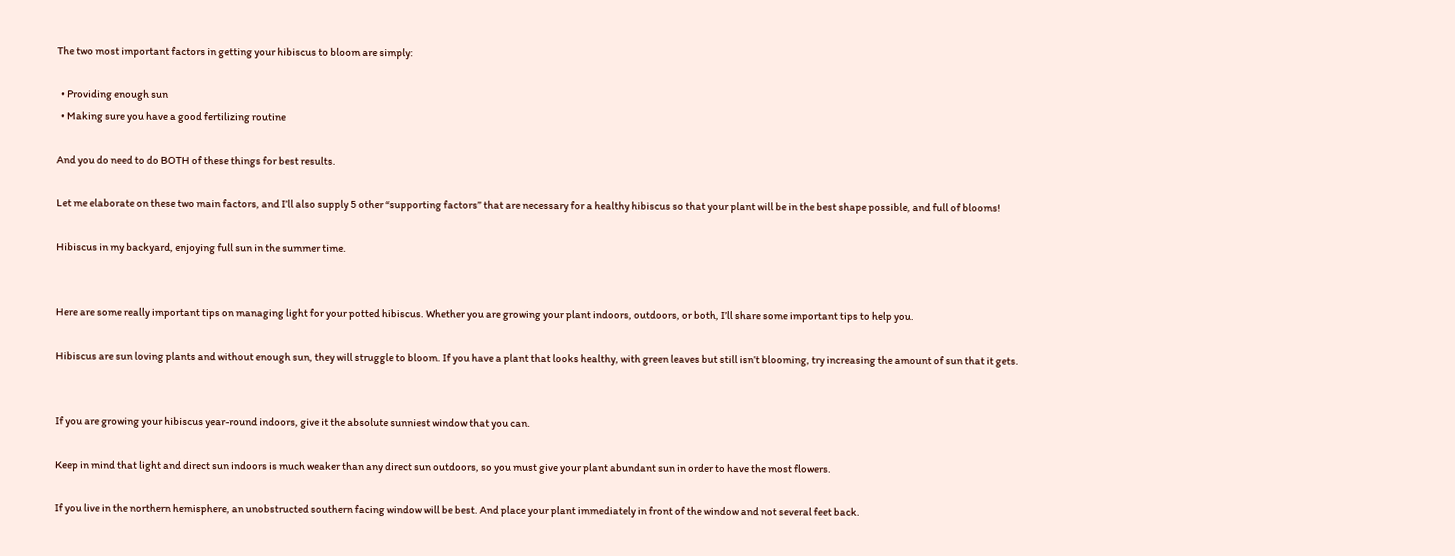The two most important factors in getting your hibiscus to bloom are simply:

  • Providing enough sun
  • Making sure you have a good fertilizing routine

And you do need to do BOTH of these things for best results.

Let me elaborate on these two main factors, and I’ll also supply 5 other “supporting factors” that are necessary for a healthy hibiscus so that your plant will be in the best shape possible, and full of blooms!

Hibiscus in my backyard, enjoying full sun in the summer time.


Here are some really important tips on managing light for your potted hibiscus. Whether you are growing your plant indoors, outdoors, or both, I’ll share some important tips to help you.

Hibiscus are sun loving plants and without enough sun, they will struggle to bloom. If you have a plant that looks healthy, with green leaves but still isn’t blooming, try increasing the amount of sun that it gets.


If you are growing your hibiscus year-round indoors, give it the absolute sunniest window that you can.

Keep in mind that light and direct sun indoors is much weaker than any direct sun outdoors, so you must give your plant abundant sun in order to have the most flowers.

If you live in the northern hemisphere, an unobstructed southern facing window will be best. And place your plant immediately in front of the window and not several feet back.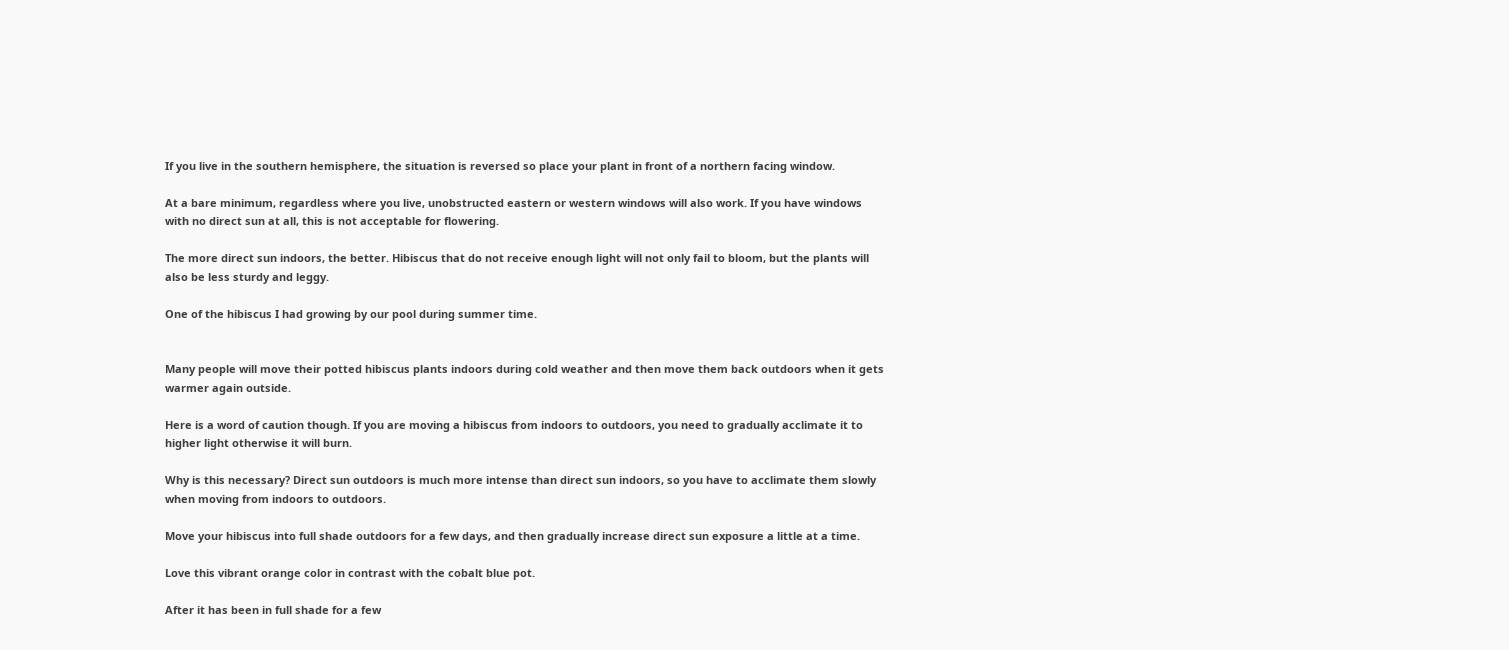If you live in the southern hemisphere, the situation is reversed so place your plant in front of a northern facing window.

At a bare minimum, regardless where you live, unobstructed eastern or western windows will also work. If you have windows with no direct sun at all, this is not acceptable for flowering.

The more direct sun indoors, the better. Hibiscus that do not receive enough light will not only fail to bloom, but the plants will also be less sturdy and leggy.

One of the hibiscus I had growing by our pool during summer time.


Many people will move their potted hibiscus plants indoors during cold weather and then move them back outdoors when it gets warmer again outside.

Here is a word of caution though. If you are moving a hibiscus from indoors to outdoors, you need to gradually acclimate it to higher light otherwise it will burn.

Why is this necessary? Direct sun outdoors is much more intense than direct sun indoors, so you have to acclimate them slowly when moving from indoors to outdoors.

Move your hibiscus into full shade outdoors for a few days, and then gradually increase direct sun exposure a little at a time.

Love this vibrant orange color in contrast with the cobalt blue pot.

After it has been in full shade for a few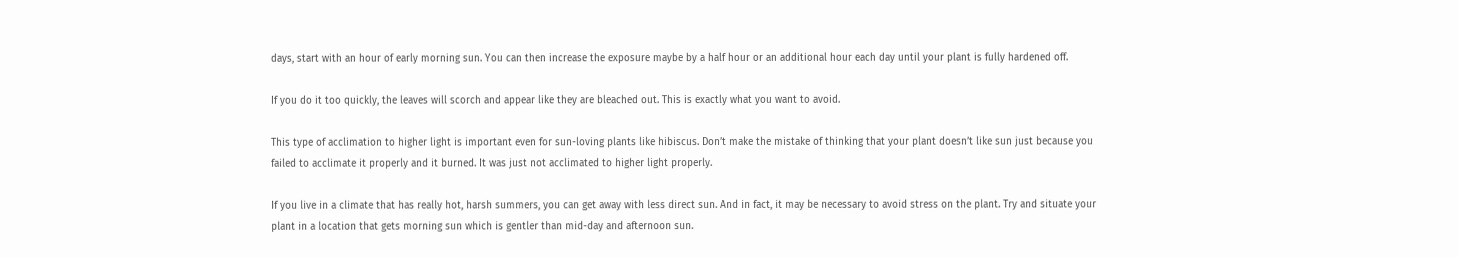days, start with an hour of early morning sun. You can then increase the exposure maybe by a half hour or an additional hour each day until your plant is fully hardened off.

If you do it too quickly, the leaves will scorch and appear like they are bleached out. This is exactly what you want to avoid.

This type of acclimation to higher light is important even for sun-loving plants like hibiscus. Don’t make the mistake of thinking that your plant doesn’t like sun just because you failed to acclimate it properly and it burned. It was just not acclimated to higher light properly.

If you live in a climate that has really hot, harsh summers, you can get away with less direct sun. And in fact, it may be necessary to avoid stress on the plant. Try and situate your plant in a location that gets morning sun which is gentler than mid-day and afternoon sun.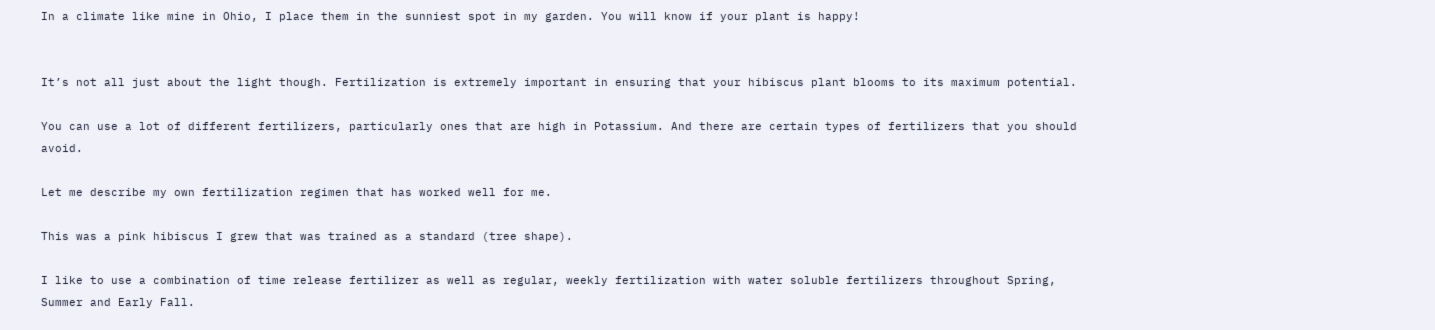In a climate like mine in Ohio, I place them in the sunniest spot in my garden. You will know if your plant is happy!


It’s not all just about the light though. Fertilization is extremely important in ensuring that your hibiscus plant blooms to its maximum potential.

You can use a lot of different fertilizers, particularly ones that are high in Potassium. And there are certain types of fertilizers that you should avoid.

Let me describe my own fertilization regimen that has worked well for me.

This was a pink hibiscus I grew that was trained as a standard (tree shape).

I like to use a combination of time release fertilizer as well as regular, weekly fertilization with water soluble fertilizers throughout Spring, Summer and Early Fall.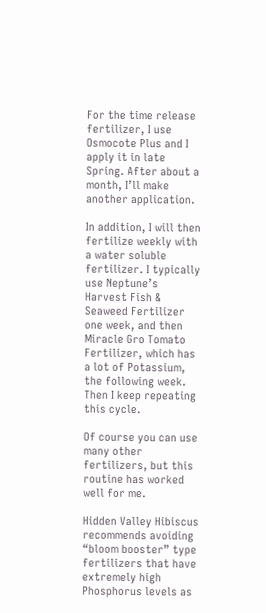For the time release fertilizer, I use Osmocote Plus and I apply it in late Spring. After about a month, I’ll make another application.

In addition, I will then fertilize weekly with a water soluble fertilizer. I typically use Neptune’s Harvest Fish & Seaweed Fertilizer one week, and then Miracle Gro Tomato Fertilizer, which has a lot of Potassium, the following week. Then I keep repeating this cycle.

Of course you can use many other fertilizers, but this routine has worked well for me.

Hidden Valley Hibiscus recommends avoiding “bloom booster” type fertilizers that have extremely high Phosphorus levels as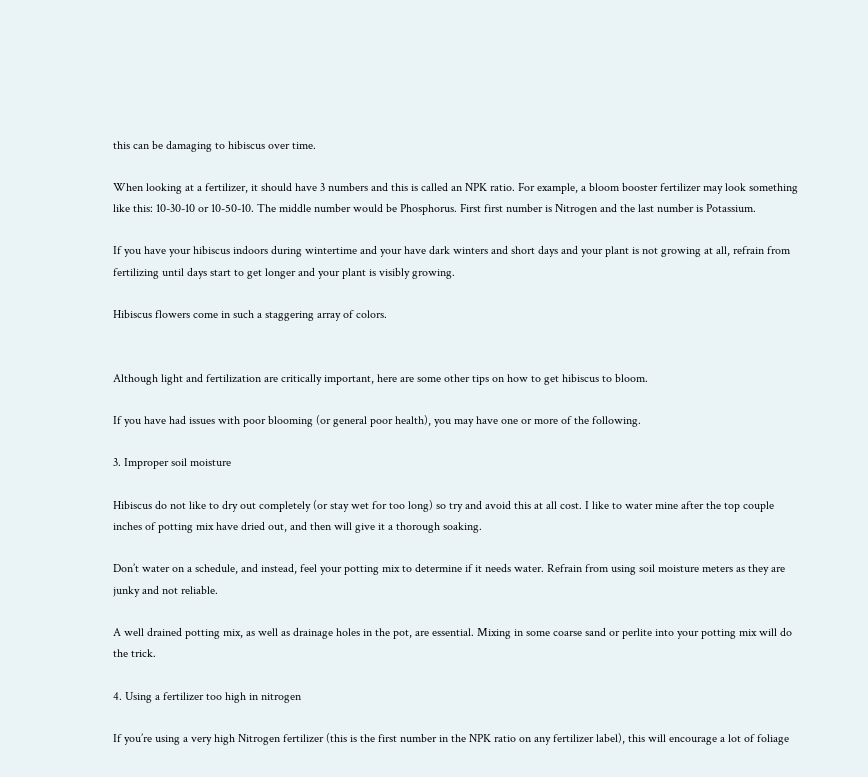this can be damaging to hibiscus over time.

When looking at a fertilizer, it should have 3 numbers and this is called an NPK ratio. For example, a bloom booster fertilizer may look something like this: 10-30-10 or 10-50-10. The middle number would be Phosphorus. First first number is Nitrogen and the last number is Potassium.

If you have your hibiscus indoors during wintertime and your have dark winters and short days and your plant is not growing at all, refrain from fertilizing until days start to get longer and your plant is visibly growing.

Hibiscus flowers come in such a staggering array of colors.


Although light and fertilization are critically important, here are some other tips on how to get hibiscus to bloom.

If you have had issues with poor blooming (or general poor health), you may have one or more of the following.

3. Improper soil moisture

Hibiscus do not like to dry out completely (or stay wet for too long) so try and avoid this at all cost. I like to water mine after the top couple inches of potting mix have dried out, and then will give it a thorough soaking.

Don’t water on a schedule, and instead, feel your potting mix to determine if it needs water. Refrain from using soil moisture meters as they are junky and not reliable.

A well drained potting mix, as well as drainage holes in the pot, are essential. Mixing in some coarse sand or perlite into your potting mix will do the trick.

4. Using a fertilizer too high in nitrogen

If you’re using a very high Nitrogen fertilizer (this is the first number in the NPK ratio on any fertilizer label), this will encourage a lot of foliage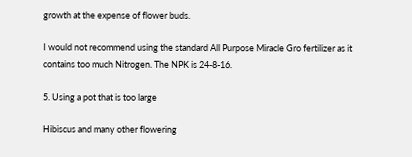growth at the expense of flower buds.

I would not recommend using the standard All Purpose Miracle Gro fertilizer as it contains too much Nitrogen. The NPK is 24-8-16.

5. Using a pot that is too large

Hibiscus and many other flowering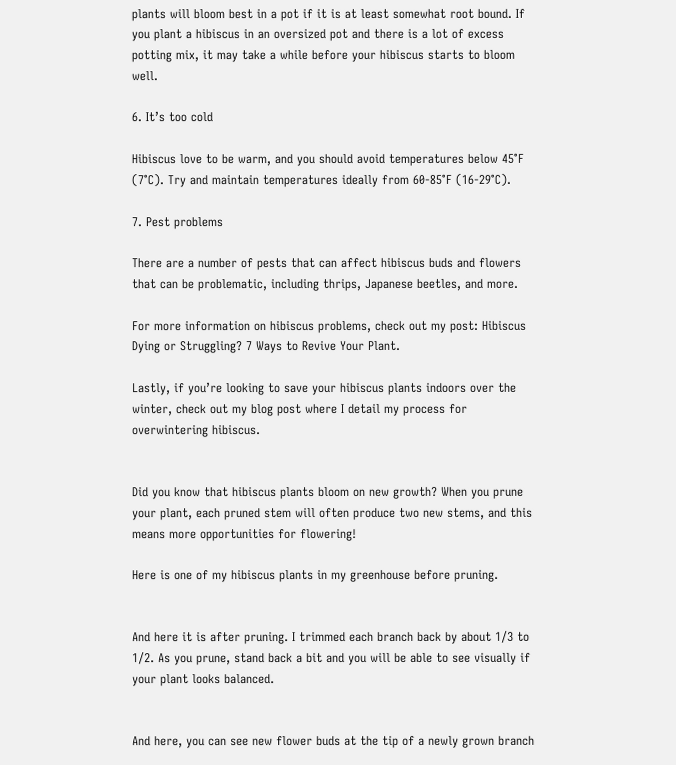plants will bloom best in a pot if it is at least somewhat root bound. If you plant a hibiscus in an oversized pot and there is a lot of excess potting mix, it may take a while before your hibiscus starts to bloom well.

6. It’s too cold

Hibiscus love to be warm, and you should avoid temperatures below 45°F (7°C). Try and maintain temperatures ideally from 60-85°F (16-29°C).

7. Pest problems

There are a number of pests that can affect hibiscus buds and flowers that can be problematic, including thrips, Japanese beetles, and more.

For more information on hibiscus problems, check out my post: Hibiscus Dying or Struggling? 7 Ways to Revive Your Plant.

Lastly, if you’re looking to save your hibiscus plants indoors over the winter, check out my blog post where I detail my process for overwintering hibiscus.


Did you know that hibiscus plants bloom on new growth? When you prune your plant, each pruned stem will often produce two new stems, and this means more opportunities for flowering!

Here is one of my hibiscus plants in my greenhouse before pruning.


And here it is after pruning. I trimmed each branch back by about 1/3 to 1/2. As you prune, stand back a bit and you will be able to see visually if your plant looks balanced.


And here, you can see new flower buds at the tip of a newly grown branch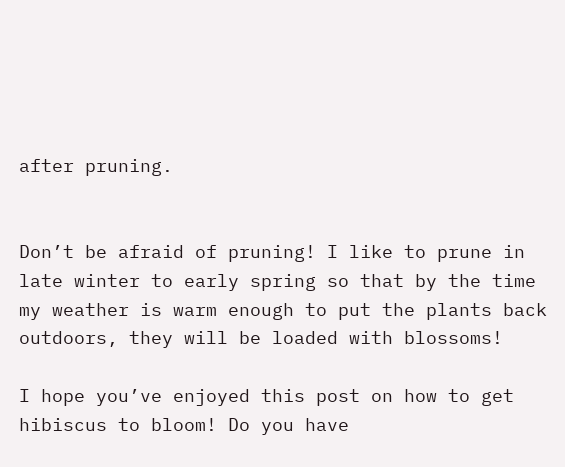after pruning.


Don’t be afraid of pruning! I like to prune in late winter to early spring so that by the time my weather is warm enough to put the plants back outdoors, they will be loaded with blossoms!

I hope you’ve enjoyed this post on how to get hibiscus to bloom! Do you have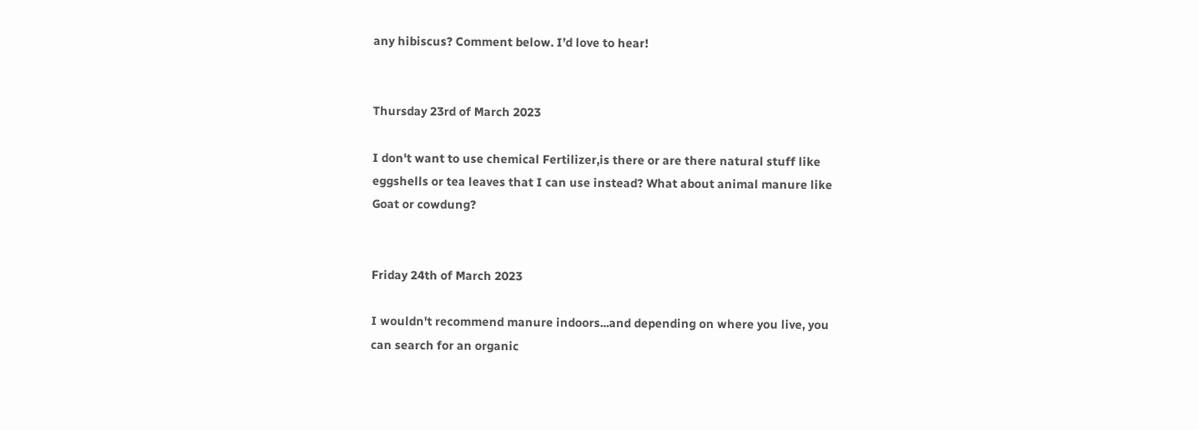any hibiscus? Comment below. I’d love to hear!


Thursday 23rd of March 2023

I don't want to use chemical Fertilizer,is there or are there natural stuff like eggshells or tea leaves that I can use instead? What about animal manure like Goat or cowdung?


Friday 24th of March 2023

I wouldn't recommend manure indoors...and depending on where you live, you can search for an organic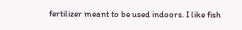fertilizer meant to be used indoors. I like fish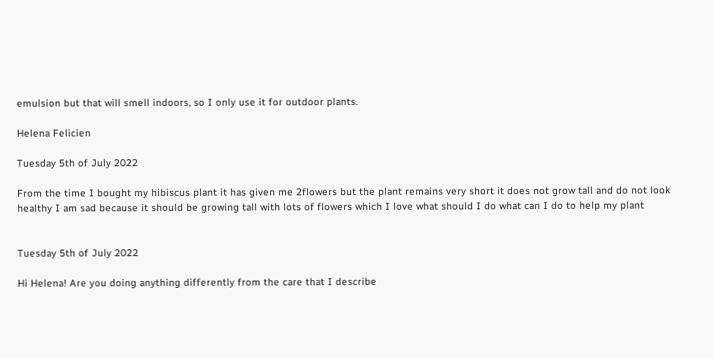emulsion but that will smell indoors, so I only use it for outdoor plants.

Helena Felicien

Tuesday 5th of July 2022

From the time I bought my hibiscus plant it has given me 2flowers but the plant remains very short it does not grow tall and do not look healthy I am sad because it should be growing tall with lots of flowers which I love what should I do what can I do to help my plant


Tuesday 5th of July 2022

Hi Helena! Are you doing anything differently from the care that I describe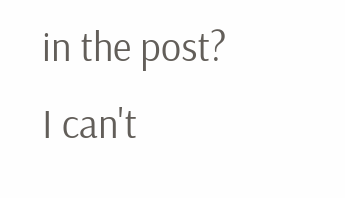in the post? I can't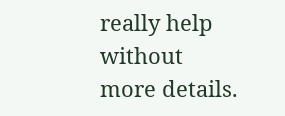really help without more details.